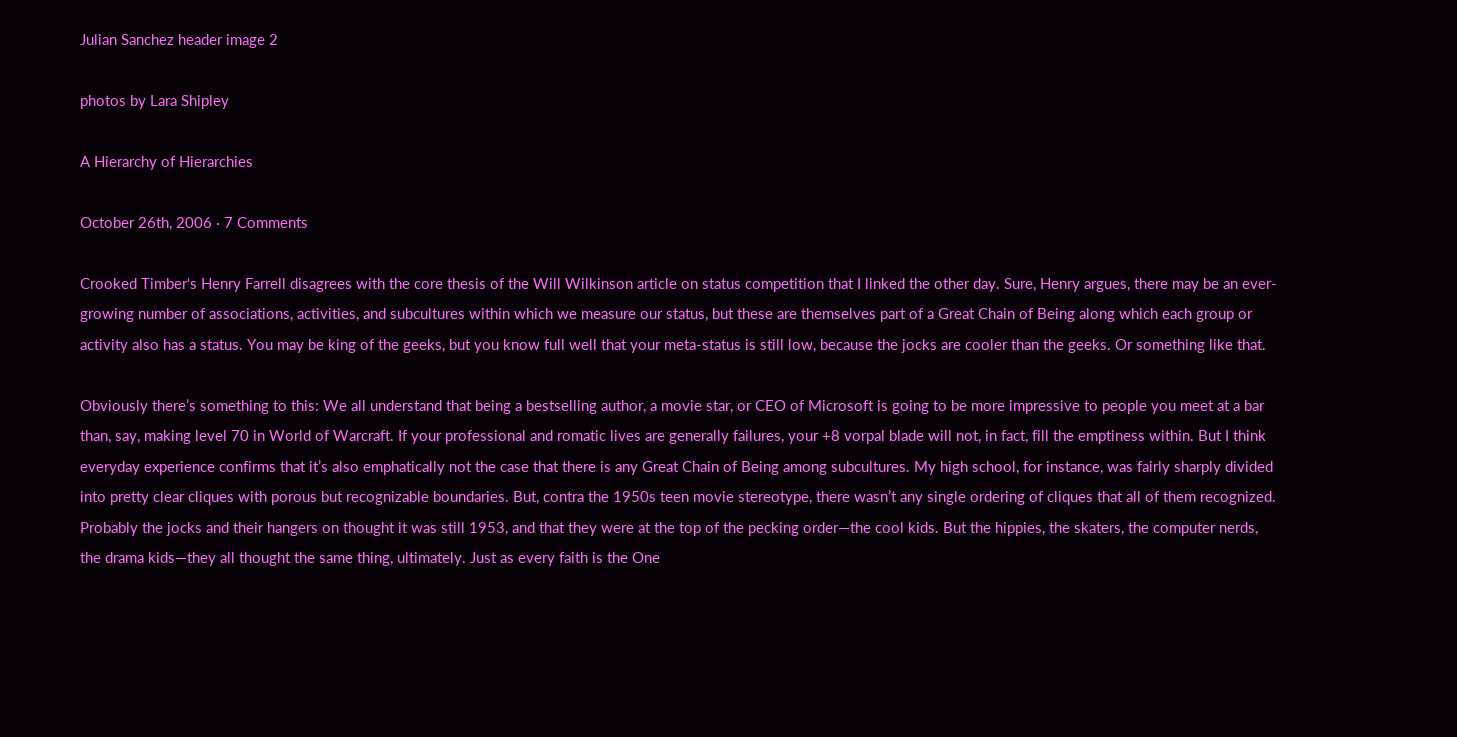Julian Sanchez header image 2

photos by Lara Shipley

A Hierarchy of Hierarchies

October 26th, 2006 · 7 Comments

Crooked Timber‘s Henry Farrell disagrees with the core thesis of the Will Wilkinson article on status competition that I linked the other day. Sure, Henry argues, there may be an ever-growing number of associations, activities, and subcultures within which we measure our status, but these are themselves part of a Great Chain of Being along which each group or activity also has a status. You may be king of the geeks, but you know full well that your meta-status is still low, because the jocks are cooler than the geeks. Or something like that.

Obviously there’s something to this: We all understand that being a bestselling author, a movie star, or CEO of Microsoft is going to be more impressive to people you meet at a bar than, say, making level 70 in World of Warcraft. If your professional and romatic lives are generally failures, your +8 vorpal blade will not, in fact, fill the emptiness within. But I think everyday experience confirms that it’s also emphatically not the case that there is any Great Chain of Being among subcultures. My high school, for instance, was fairly sharply divided into pretty clear cliques with porous but recognizable boundaries. But, contra the 1950s teen movie stereotype, there wasn’t any single ordering of cliques that all of them recognized. Probably the jocks and their hangers on thought it was still 1953, and that they were at the top of the pecking order—the cool kids. But the hippies, the skaters, the computer nerds, the drama kids—they all thought the same thing, ultimately. Just as every faith is the One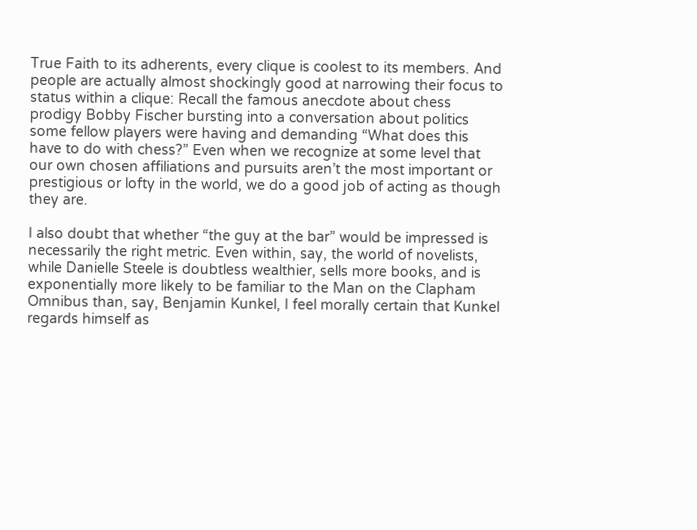True Faith to its adherents, every clique is coolest to its members. And people are actually almost shockingly good at narrowing their focus to status within a clique: Recall the famous anecdote about chess prodigy Bobby Fischer bursting into a conversation about politics some fellow players were having and demanding “What does this have to do with chess?” Even when we recognize at some level that our own chosen affiliations and pursuits aren’t the most important or prestigious or lofty in the world, we do a good job of acting as though they are.

I also doubt that whether “the guy at the bar” would be impressed is necessarily the right metric. Even within, say, the world of novelists, while Danielle Steele is doubtless wealthier, sells more books, and is exponentially more likely to be familiar to the Man on the Clapham Omnibus than, say, Benjamin Kunkel, I feel morally certain that Kunkel regards himself as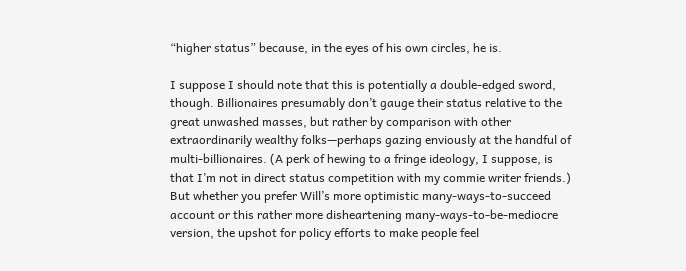“higher status” because, in the eyes of his own circles, he is.

I suppose I should note that this is potentially a double-edged sword, though. Billionaires presumably don’t gauge their status relative to the great unwashed masses, but rather by comparison with other extraordinarily wealthy folks—perhaps gazing enviously at the handful of multi-billionaires. (A perk of hewing to a fringe ideology, I suppose, is that I’m not in direct status competition with my commie writer friends.) But whether you prefer Will’s more optimistic many-ways-to-succeed account or this rather more disheartening many-ways-to-be-mediocre version, the upshot for policy efforts to make people feel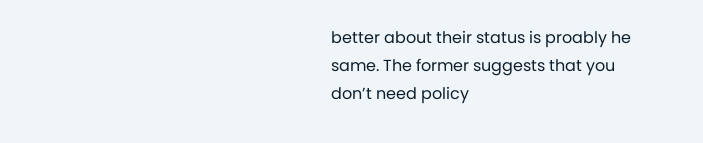better about their status is proably he same. The former suggests that you don’t need policy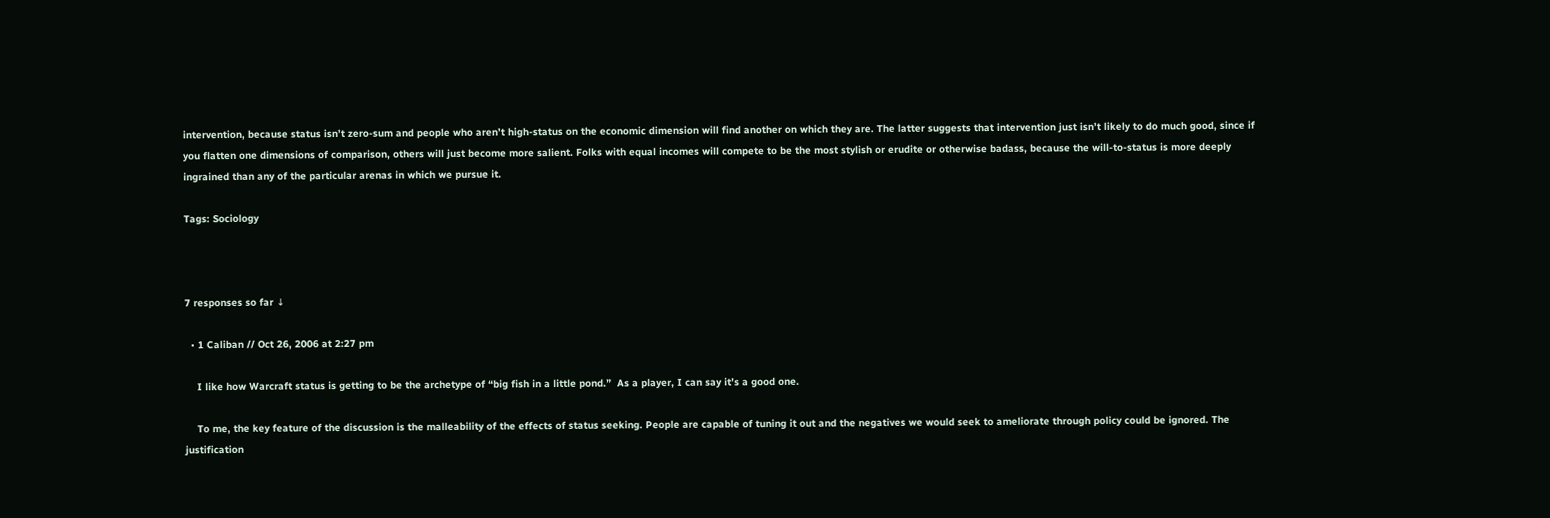intervention, because status isn’t zero-sum and people who aren’t high-status on the economic dimension will find another on which they are. The latter suggests that intervention just isn’t likely to do much good, since if you flatten one dimensions of comparison, others will just become more salient. Folks with equal incomes will compete to be the most stylish or erudite or otherwise badass, because the will-to-status is more deeply ingrained than any of the particular arenas in which we pursue it.

Tags: Sociology



7 responses so far ↓

  • 1 Caliban // Oct 26, 2006 at 2:27 pm

    I like how Warcraft status is getting to be the archetype of “big fish in a little pond.”  As a player, I can say it’s a good one.

    To me, the key feature of the discussion is the malleability of the effects of status seeking. People are capable of tuning it out and the negatives we would seek to ameliorate through policy could be ignored. The justification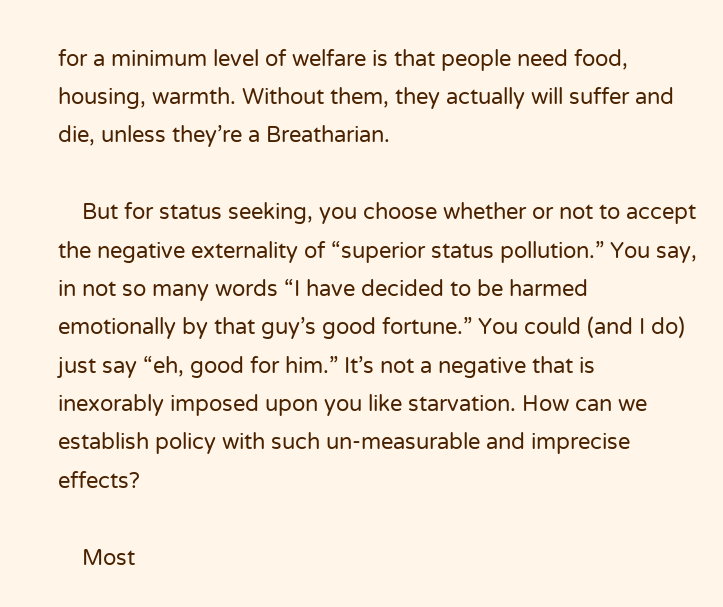for a minimum level of welfare is that people need food, housing, warmth. Without them, they actually will suffer and die, unless they’re a Breatharian.

    But for status seeking, you choose whether or not to accept the negative externality of “superior status pollution.” You say, in not so many words “I have decided to be harmed emotionally by that guy’s good fortune.” You could (and I do) just say “eh, good for him.” It’s not a negative that is inexorably imposed upon you like starvation. How can we establish policy with such un-measurable and imprecise effects?

    Most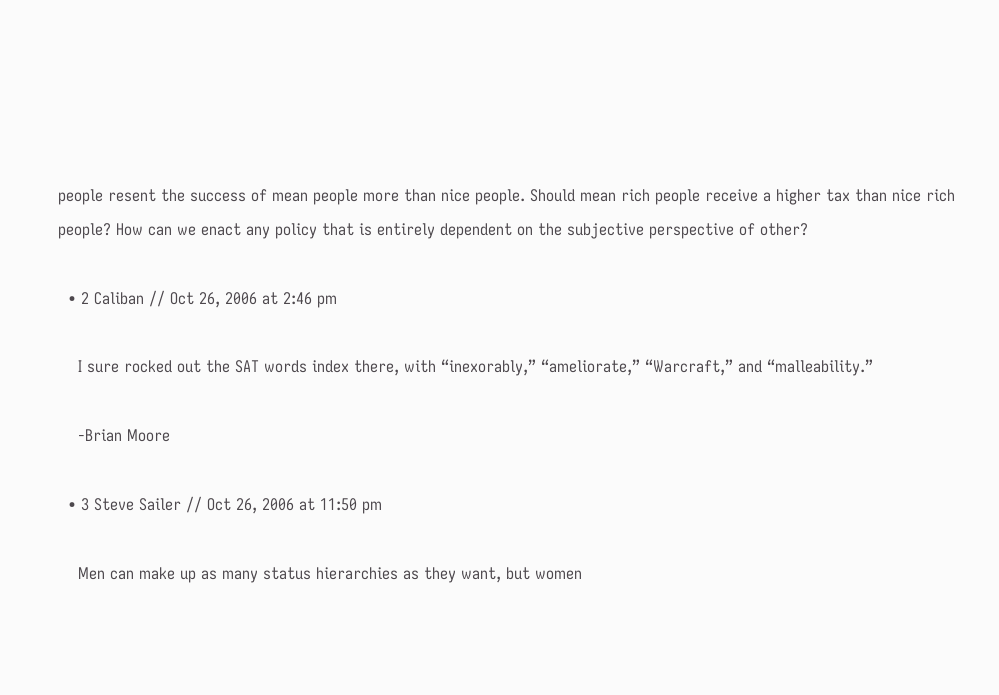people resent the success of mean people more than nice people. Should mean rich people receive a higher tax than nice rich people? How can we enact any policy that is entirely dependent on the subjective perspective of other?

  • 2 Caliban // Oct 26, 2006 at 2:46 pm

    I sure rocked out the SAT words index there, with “inexorably,” “ameliorate,” “Warcraft,” and “malleability.”

    -Brian Moore

  • 3 Steve Sailer // Oct 26, 2006 at 11:50 pm

    Men can make up as many status hierarchies as they want, but women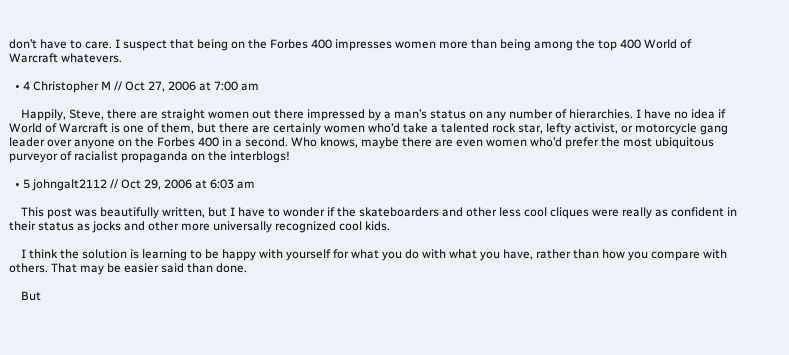don’t have to care. I suspect that being on the Forbes 400 impresses women more than being among the top 400 World of Warcraft whatevers.

  • 4 Christopher M // Oct 27, 2006 at 7:00 am

    Happily, Steve, there are straight women out there impressed by a man’s status on any number of hierarchies. I have no idea if World of Warcraft is one of them, but there are certainly women who’d take a talented rock star, lefty activist, or motorcycle gang leader over anyone on the Forbes 400 in a second. Who knows, maybe there are even women who’d prefer the most ubiquitous purveyor of racialist propaganda on the interblogs!

  • 5 johngalt2112 // Oct 29, 2006 at 6:03 am

    This post was beautifully written, but I have to wonder if the skateboarders and other less cool cliques were really as confident in their status as jocks and other more universally recognized cool kids.

    I think the solution is learning to be happy with yourself for what you do with what you have, rather than how you compare with others. That may be easier said than done.

    But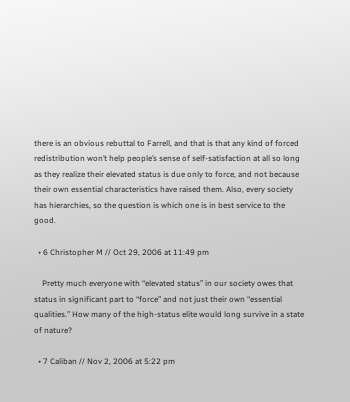there is an obvious rebuttal to Farrell, and that is that any kind of forced redistribution won’t help people’s sense of self-satisfaction at all so long as they realize their elevated status is due only to force, and not because their own essential characteristics have raised them. Also, every society has hierarchies, so the question is which one is in best service to the good.

  • 6 Christopher M // Oct 29, 2006 at 11:49 pm

    Pretty much everyone with “elevated status” in our society owes that status in significant part to “force” and not just their own “essential qualities.” How many of the high-status elite would long survive in a state of nature?

  • 7 Caliban // Nov 2, 2006 at 5:22 pm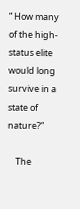” How many of the high-status elite would long survive in a state of nature?”

    The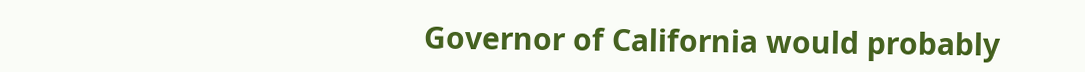Governor of California would probably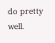do pretty well.